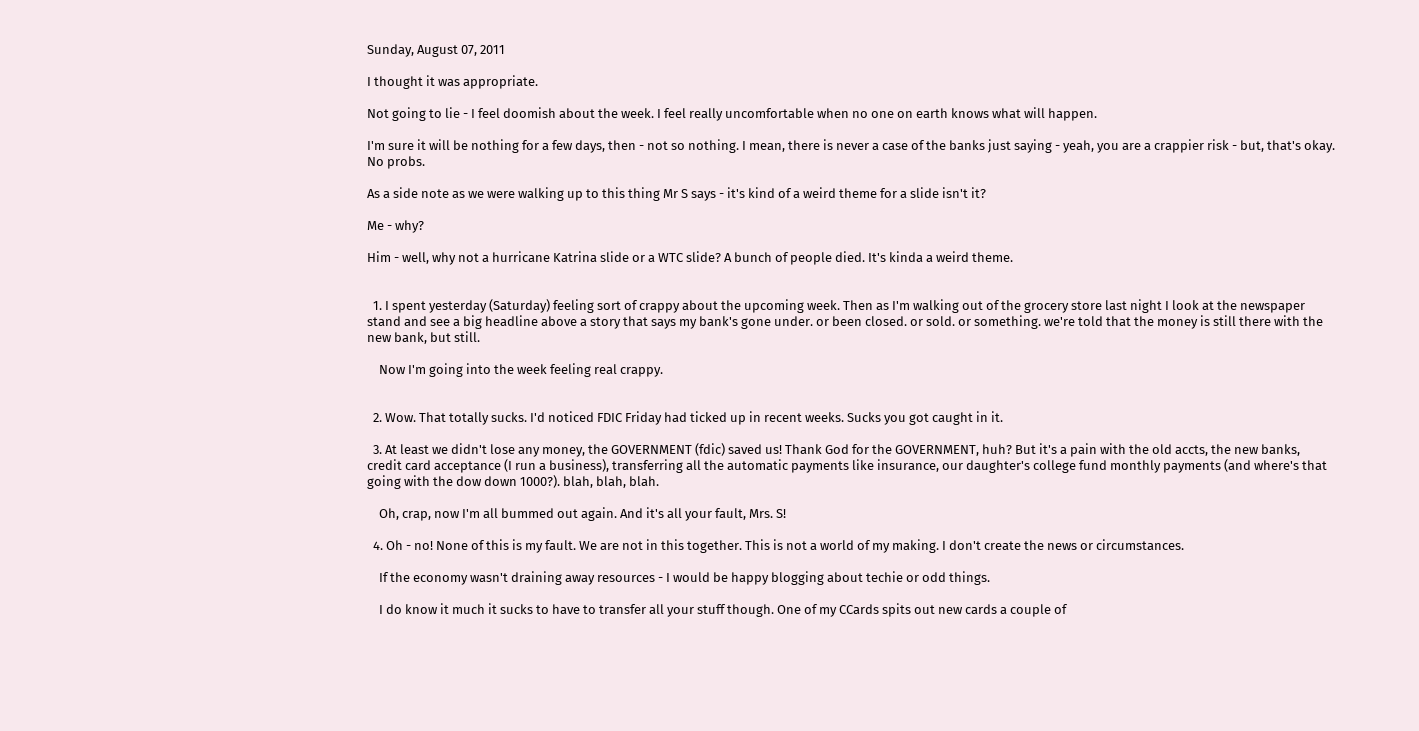Sunday, August 07, 2011

I thought it was appropriate.

Not going to lie - I feel doomish about the week. I feel really uncomfortable when no one on earth knows what will happen.

I'm sure it will be nothing for a few days, then - not so nothing. I mean, there is never a case of the banks just saying - yeah, you are a crappier risk - but, that's okay. No probs.

As a side note as we were walking up to this thing Mr S says - it's kind of a weird theme for a slide isn't it?

Me - why?

Him - well, why not a hurricane Katrina slide or a WTC slide? A bunch of people died. It's kinda a weird theme.


  1. I spent yesterday (Saturday) feeling sort of crappy about the upcoming week. Then as I'm walking out of the grocery store last night I look at the newspaper stand and see a big headline above a story that says my bank's gone under. or been closed. or sold. or something. we're told that the money is still there with the new bank, but still.

    Now I'm going into the week feeling real crappy.


  2. Wow. That totally sucks. I'd noticed FDIC Friday had ticked up in recent weeks. Sucks you got caught in it.

  3. At least we didn't lose any money, the GOVERNMENT (fdic) saved us! Thank God for the GOVERNMENT, huh? But it's a pain with the old accts, the new banks, credit card acceptance (I run a business), transferring all the automatic payments like insurance, our daughter's college fund monthly payments (and where's that going with the dow down 1000?). blah, blah, blah.

    Oh, crap, now I'm all bummed out again. And it's all your fault, Mrs. S!

  4. Oh - no! None of this is my fault. We are not in this together. This is not a world of my making. I don't create the news or circumstances.

    If the economy wasn't draining away resources - I would be happy blogging about techie or odd things.

    I do know it much it sucks to have to transfer all your stuff though. One of my CCards spits out new cards a couple of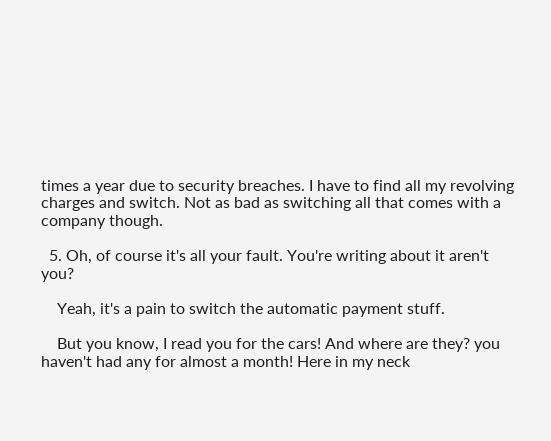times a year due to security breaches. I have to find all my revolving charges and switch. Not as bad as switching all that comes with a company though.

  5. Oh, of course it's all your fault. You're writing about it aren't you?

    Yeah, it's a pain to switch the automatic payment stuff.

    But you know, I read you for the cars! And where are they? you haven't had any for almost a month! Here in my neck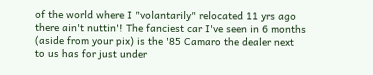of the world where I "volantarily" relocated 11 yrs ago there ain't nuttin'! The fanciest car I've seen in 6 months (aside from your pix) is the '85 Camaro the dealer next to us has for just under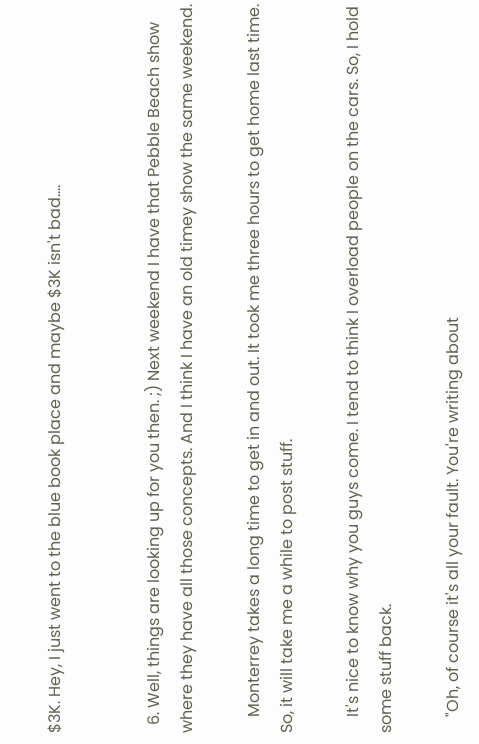$3K. Hey, I just went to the blue book place and maybe $3K isn't bad....


  6. Well, things are looking up for you then. ;) Next weekend I have that Pebble Beach show where they have all those concepts. And I think I have an old timey show the same weekend.

    Monterrey takes a long time to get in and out. It took me three hours to get home last time. So, it will take me a while to post stuff.

    It's nice to know why you guys come. I tend to think I overload people on the cars. So, I hold some stuff back.

    "Oh, of course it's all your fault. You're writing about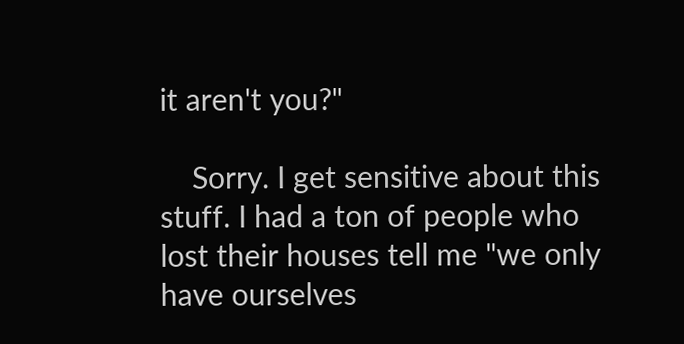it aren't you?"

    Sorry. I get sensitive about this stuff. I had a ton of people who lost their houses tell me "we only have ourselves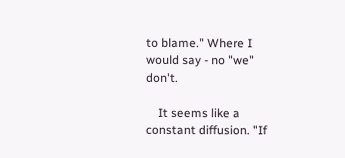to blame." Where I would say - no "we" don't.

    It seems like a constant diffusion. "If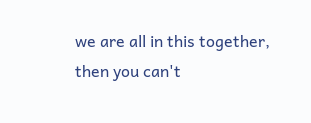we are all in this together, then you can't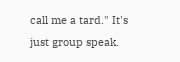call me a tard." It's just group speak.